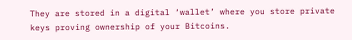They are stored in a digital ‘wallet’ where you store private keys proving ownership of your Bitcoins.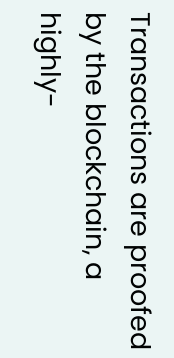Transactions are proofed by the blockchain, a highly-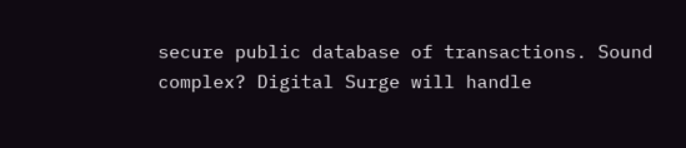secure public database of transactions. Sound complex? Digital Surge will handle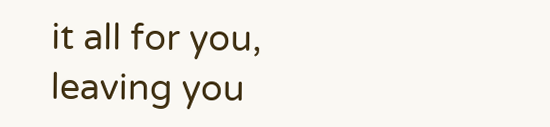it all for you, leaving you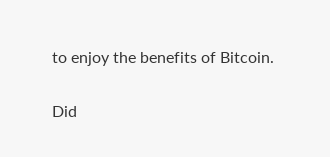to enjoy the benefits of Bitcoin.

Did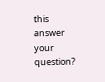this answer your question?